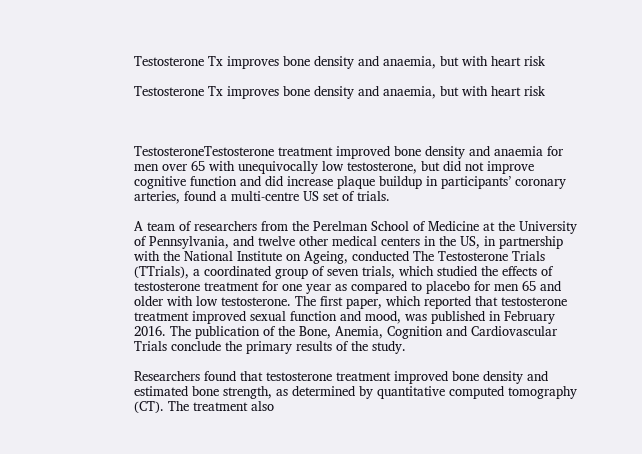Testosterone Tx improves bone density and anaemia, but with heart risk

Testosterone Tx improves bone density and anaemia, but with heart risk



TestosteroneTestosterone treatment improved bone density and anaemia for men over 65 with unequivocally low testosterone, but did not improve cognitive function and did increase plaque buildup in participants’ coronary arteries, found a multi-centre US set of trials.

A team of researchers from the Perelman School of Medicine at the University of Pennsylvania, and twelve other medical centers in the US, in partnership with the National Institute on Ageing, conducted The Testosterone Trials (TTrials), a coordinated group of seven trials, which studied the effects of testosterone treatment for one year as compared to placebo for men 65 and older with low testosterone. The first paper, which reported that testosterone treatment improved sexual function and mood, was published in February 2016. The publication of the Bone, Anemia, Cognition and Cardiovascular Trials conclude the primary results of the study.

Researchers found that testosterone treatment improved bone density and estimated bone strength, as determined by quantitative computed tomography (CT). The treatment also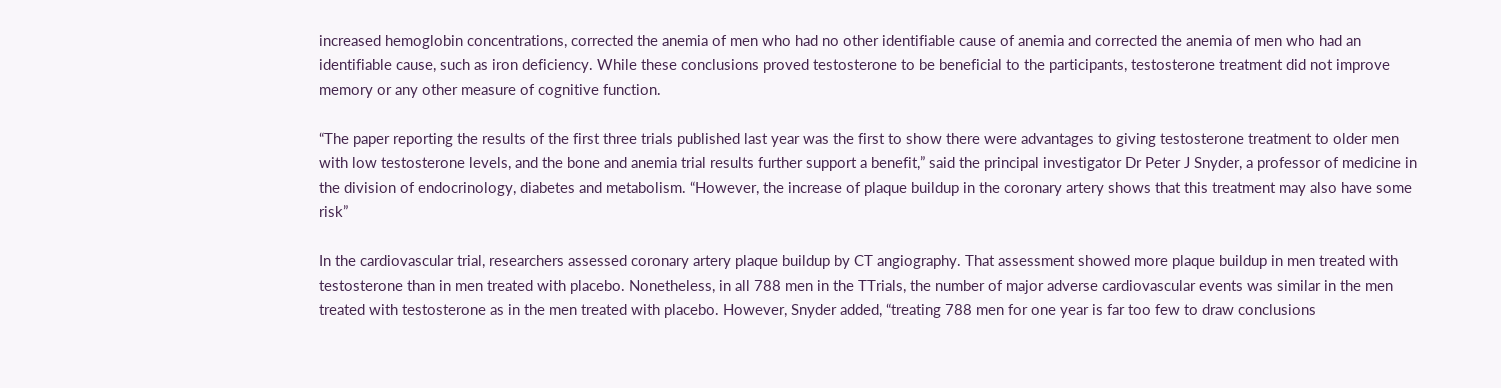increased hemoglobin concentrations, corrected the anemia of men who had no other identifiable cause of anemia and corrected the anemia of men who had an identifiable cause, such as iron deficiency. While these conclusions proved testosterone to be beneficial to the participants, testosterone treatment did not improve memory or any other measure of cognitive function.

“The paper reporting the results of the first three trials published last year was the first to show there were advantages to giving testosterone treatment to older men with low testosterone levels, and the bone and anemia trial results further support a benefit,” said the principal investigator Dr Peter J Snyder, a professor of medicine in the division of endocrinology, diabetes and metabolism. “However, the increase of plaque buildup in the coronary artery shows that this treatment may also have some risk”

In the cardiovascular trial, researchers assessed coronary artery plaque buildup by CT angiography. That assessment showed more plaque buildup in men treated with testosterone than in men treated with placebo. Nonetheless, in all 788 men in the TTrials, the number of major adverse cardiovascular events was similar in the men treated with testosterone as in the men treated with placebo. However, Snyder added, “treating 788 men for one year is far too few to draw conclusions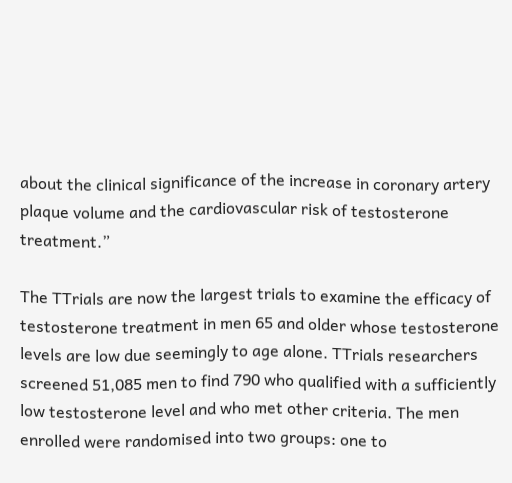about the clinical significance of the increase in coronary artery plaque volume and the cardiovascular risk of testosterone treatment.”

The TTrials are now the largest trials to examine the efficacy of testosterone treatment in men 65 and older whose testosterone levels are low due seemingly to age alone. TTrials researchers screened 51,085 men to find 790 who qualified with a sufficiently low testosterone level and who met other criteria. The men enrolled were randomised into two groups: one to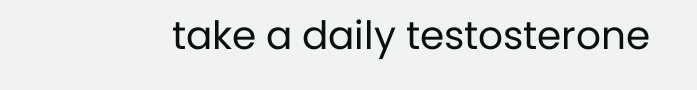take a daily testosterone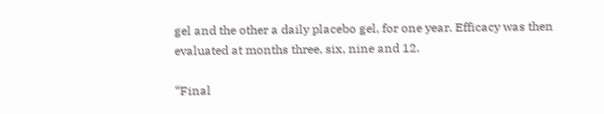gel and the other a daily placebo gel, for one year. Efficacy was then evaluated at months three, six, nine and 12.

“Final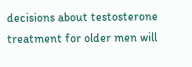decisions about testosterone treatment for older men will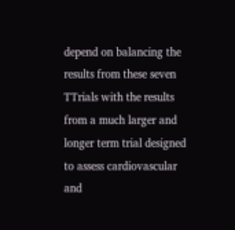depend on balancing the results from these seven TTrials with the results from a much larger and longer term trial designed to assess cardiovascular and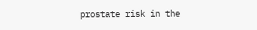prostate risk in the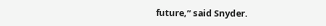future,” said Snyder.